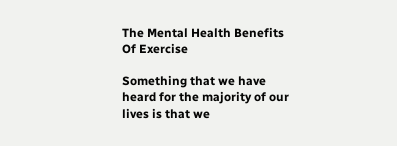The Mental Health Benefits Of Exercise

Something that we have heard for the majority of our lives is that we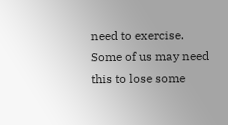need to exercise. Some of us may need this to lose some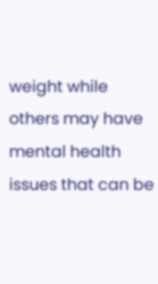weight while others may have mental health issues that can be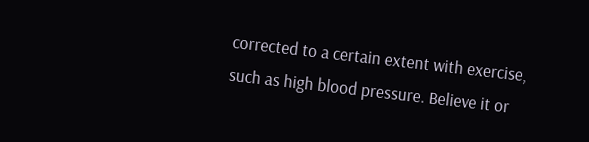corrected to a certain extent with exercise, such as high blood pressure. Believe it or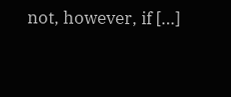not, however, if […]